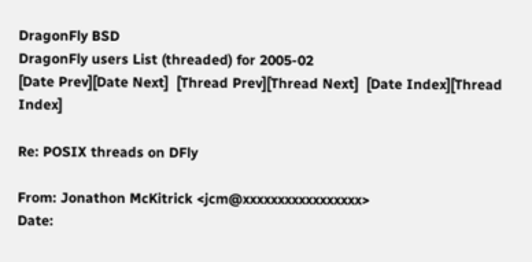DragonFly BSD
DragonFly users List (threaded) for 2005-02
[Date Prev][Date Next]  [Thread Prev][Thread Next]  [Date Index][Thread Index]

Re: POSIX threads on DFly

From: Jonathon McKitrick <jcm@xxxxxxxxxxxxxxxxx>
Date: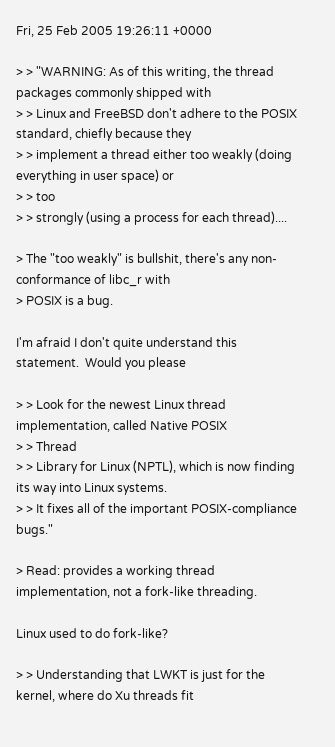Fri, 25 Feb 2005 19:26:11 +0000

> > "WARNING: As of this writing, the thread packages commonly shipped with
> > Linux and FreeBSD don't adhere to the POSIX standard, chiefly because they
> > implement a thread either too weakly (doing everything in user space) or
> > too
> > strongly (using a process for each thread)....

> The "too weakly" is bullshit, there's any non-conformance of libc_r with
> POSIX is a bug.

I'm afraid I don't quite understand this statement.  Would you please

> > Look for the newest Linux thread implementation, called Native POSIX
> > Thread
> > Library for Linux (NPTL), which is now finding its way into Linux systems.
> > It fixes all of the important POSIX-compliance bugs."

> Read: provides a working thread implementation, not a fork-like threading.

Linux used to do fork-like?

> > Understanding that LWKT is just for the kernel, where do Xu threads fit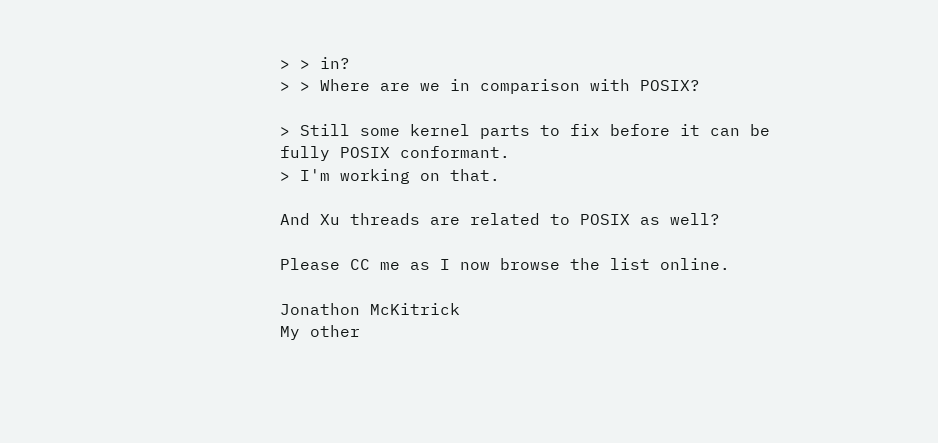> > in?
> > Where are we in comparison with POSIX?

> Still some kernel parts to fix before it can be fully POSIX conformant.
> I'm working on that.

And Xu threads are related to POSIX as well?

Please CC me as I now browse the list online.

Jonathon McKitrick
My other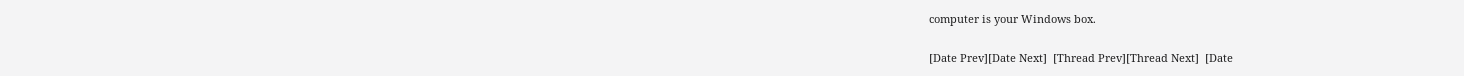computer is your Windows box.

[Date Prev][Date Next]  [Thread Prev][Thread Next]  [Date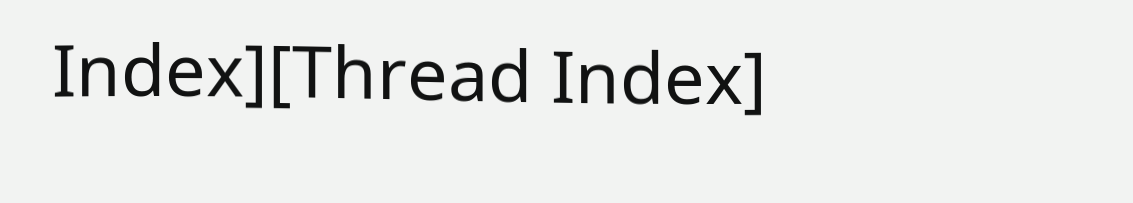Index][Thread Index]